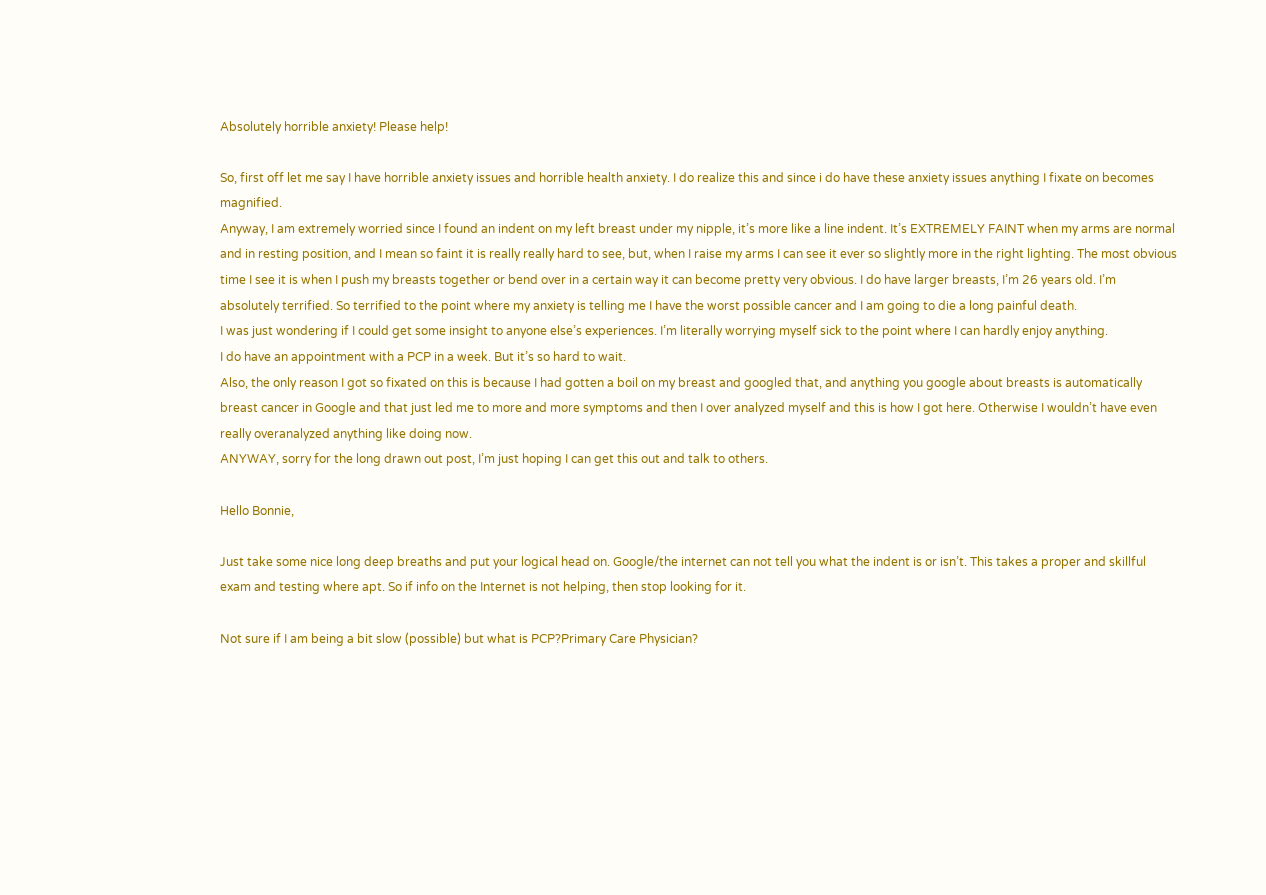Absolutely horrible anxiety! Please help!

So, first off let me say I have horrible anxiety issues and horrible health anxiety. I do realize this and since i do have these anxiety issues anything I fixate on becomes magnified.
Anyway, I am extremely worried since I found an indent on my left breast under my nipple, it’s more like a line indent. It’s EXTREMELY FAINT when my arms are normal and in resting position, and I mean so faint it is really really hard to see, but, when I raise my arms I can see it ever so slightly more in the right lighting. The most obvious time I see it is when I push my breasts together or bend over in a certain way it can become pretty very obvious. I do have larger breasts, I’m 26 years old. I’m absolutely terrified. So terrified to the point where my anxiety is telling me I have the worst possible cancer and I am going to die a long painful death.
I was just wondering if I could get some insight to anyone else’s experiences. I’m literally worrying myself sick to the point where I can hardly enjoy anything.
I do have an appointment with a PCP in a week. But it’s so hard to wait.
Also, the only reason I got so fixated on this is because I had gotten a boil on my breast and googled that, and anything you google about breasts is automatically breast cancer in Google and that just led me to more and more symptoms and then I over analyzed myself and this is how I got here. Otherwise I wouldn’t have even really overanalyzed anything like doing now.
ANYWAY, sorry for the long drawn out post, I’m just hoping I can get this out and talk to others.

Hello Bonnie,

Just take some nice long deep breaths and put your logical head on. Google/the internet can not tell you what the indent is or isn’t. This takes a proper and skillful exam and testing where apt. So if info on the Internet is not helping, then stop looking for it.

Not sure if I am being a bit slow (possible) but what is PCP?Primary Care Physician?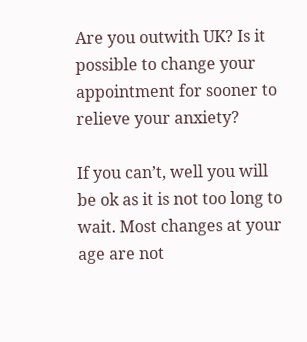Are you outwith UK? Is it possible to change your appointment for sooner to relieve your anxiety?

If you can’t, well you will be ok as it is not too long to wait. Most changes at your age are not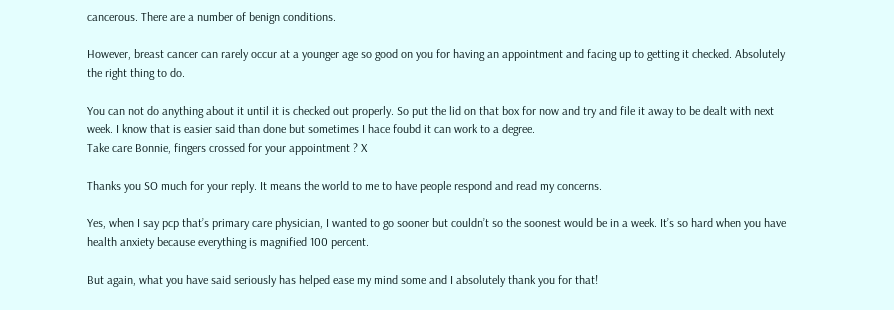cancerous. There are a number of benign conditions.

However, breast cancer can rarely occur at a younger age so good on you for having an appointment and facing up to getting it checked. Absolutely the right thing to do.

You can not do anything about it until it is checked out properly. So put the lid on that box for now and try and file it away to be dealt with next week. I know that is easier said than done but sometimes I hace foubd it can work to a degree.
Take care Bonnie, fingers crossed for your appointment ? X

Thanks you SO much for your reply. It means the world to me to have people respond and read my concerns.

Yes, when I say pcp that’s primary care physician, I wanted to go sooner but couldn’t so the soonest would be in a week. It’s so hard when you have health anxiety because everything is magnified 100 percent.

But again, what you have said seriously has helped ease my mind some and I absolutely thank you for that!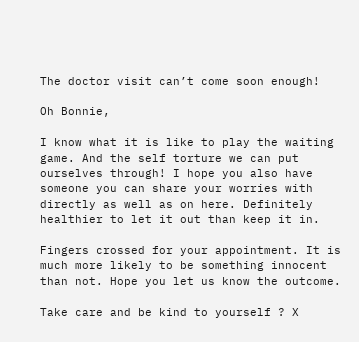The doctor visit can’t come soon enough!

Oh Bonnie,

I know what it is like to play the waiting game. And the self torture we can put ourselves through! I hope you also have someone you can share your worries with directly as well as on here. Definitely healthier to let it out than keep it in.

Fingers crossed for your appointment. It is much more likely to be something innocent than not. Hope you let us know the outcome.

Take care and be kind to yourself ? X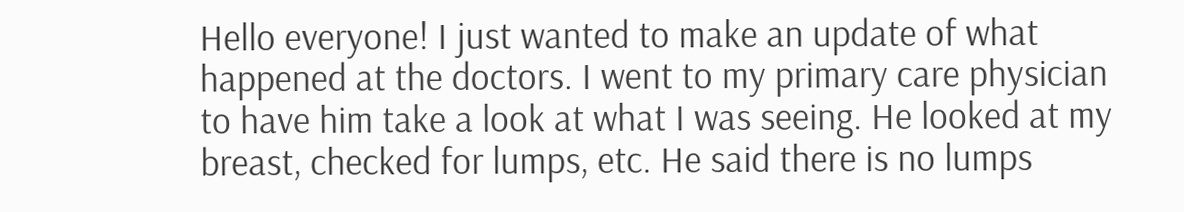Hello everyone! I just wanted to make an update of what happened at the doctors. I went to my primary care physician to have him take a look at what I was seeing. He looked at my breast, checked for lumps, etc. He said there is no lumps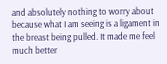and absolutely nothing to worry about because what I am seeing is a ligament in the breast being pulled. It made me feel much better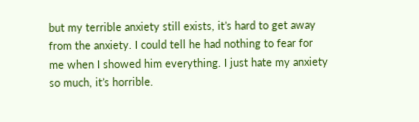but my terrible anxiety still exists, it’s hard to get away from the anxiety. I could tell he had nothing to fear for me when I showed him everything. I just hate my anxiety so much, it’s horrible.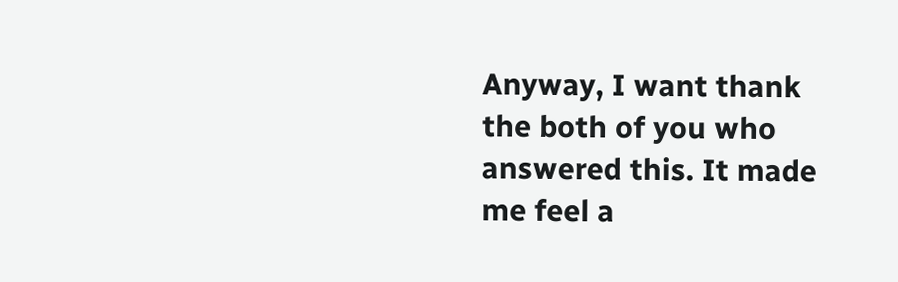Anyway, I want thank the both of you who answered this. It made me feel a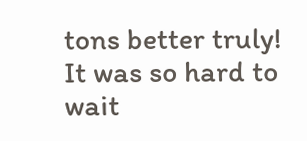tons better truly! It was so hard to wait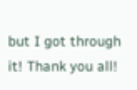but I got through it! Thank you all!